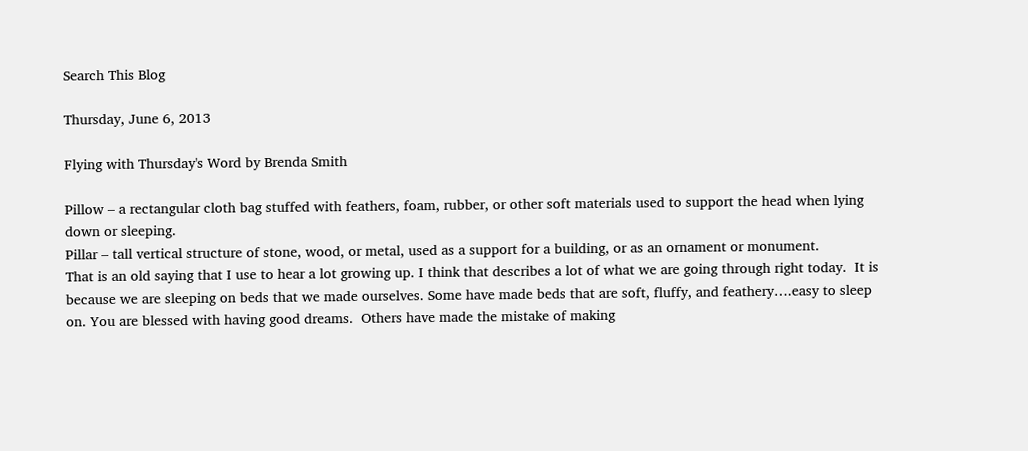Search This Blog

Thursday, June 6, 2013

Flying with Thursday's Word by Brenda Smith

Pillow – a rectangular cloth bag stuffed with feathers, foam, rubber, or other soft materials used to support the head when lying down or sleeping.
Pillar – tall vertical structure of stone, wood, or metal, used as a support for a building, or as an ornament or monument.
That is an old saying that I use to hear a lot growing up. I think that describes a lot of what we are going through right today.  It is because we are sleeping on beds that we made ourselves. Some have made beds that are soft, fluffy, and feathery….easy to sleep on. You are blessed with having good dreams.  Others have made the mistake of making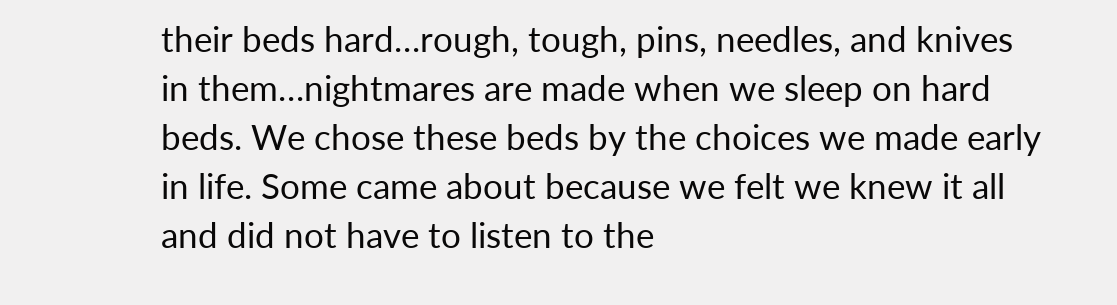their beds hard…rough, tough, pins, needles, and knives in them…nightmares are made when we sleep on hard beds. We chose these beds by the choices we made early in life. Some came about because we felt we knew it all and did not have to listen to the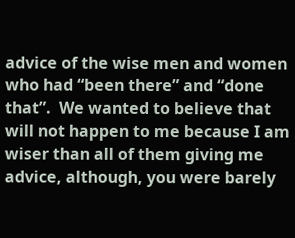advice of the wise men and women who had “been there” and “done that”.  We wanted to believe that will not happen to me because I am wiser than all of them giving me advice, although, you were barely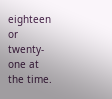eighteen or twenty-one at the time.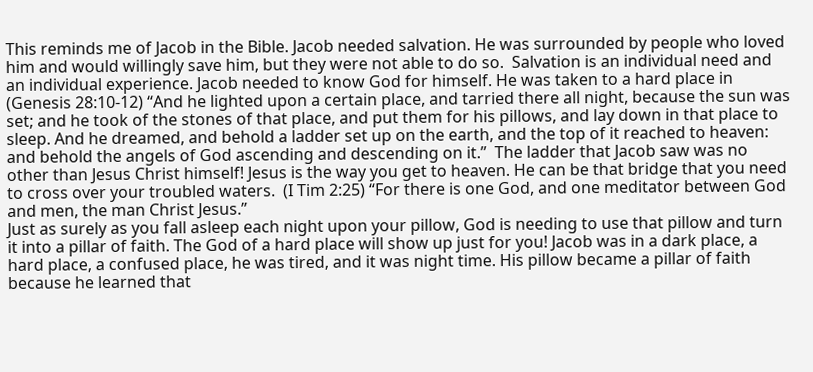This reminds me of Jacob in the Bible. Jacob needed salvation. He was surrounded by people who loved him and would willingly save him, but they were not able to do so.  Salvation is an individual need and an individual experience. Jacob needed to know God for himself. He was taken to a hard place in (Genesis 28:10-12) “And he lighted upon a certain place, and tarried there all night, because the sun was set; and he took of the stones of that place, and put them for his pillows, and lay down in that place to sleep. And he dreamed, and behold a ladder set up on the earth, and the top of it reached to heaven: and behold the angels of God ascending and descending on it.”  The ladder that Jacob saw was no other than Jesus Christ himself! Jesus is the way you get to heaven. He can be that bridge that you need to cross over your troubled waters.  (I Tim 2:25) “For there is one God, and one meditator between God and men, the man Christ Jesus.”
Just as surely as you fall asleep each night upon your pillow, God is needing to use that pillow and turn it into a pillar of faith. The God of a hard place will show up just for you! Jacob was in a dark place, a hard place, a confused place, he was tired, and it was night time. His pillow became a pillar of faith because he learned that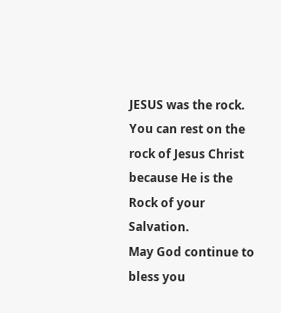JESUS was the rock.  You can rest on the rock of Jesus Christ because He is the Rock of your Salvation.
May God continue to bless you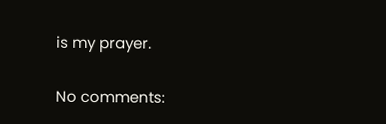is my prayer.

No comments: